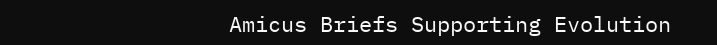Amicus Briefs Supporting Evolution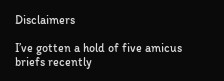Disclaimers

I’ve gotten a hold of five amicus briefs recently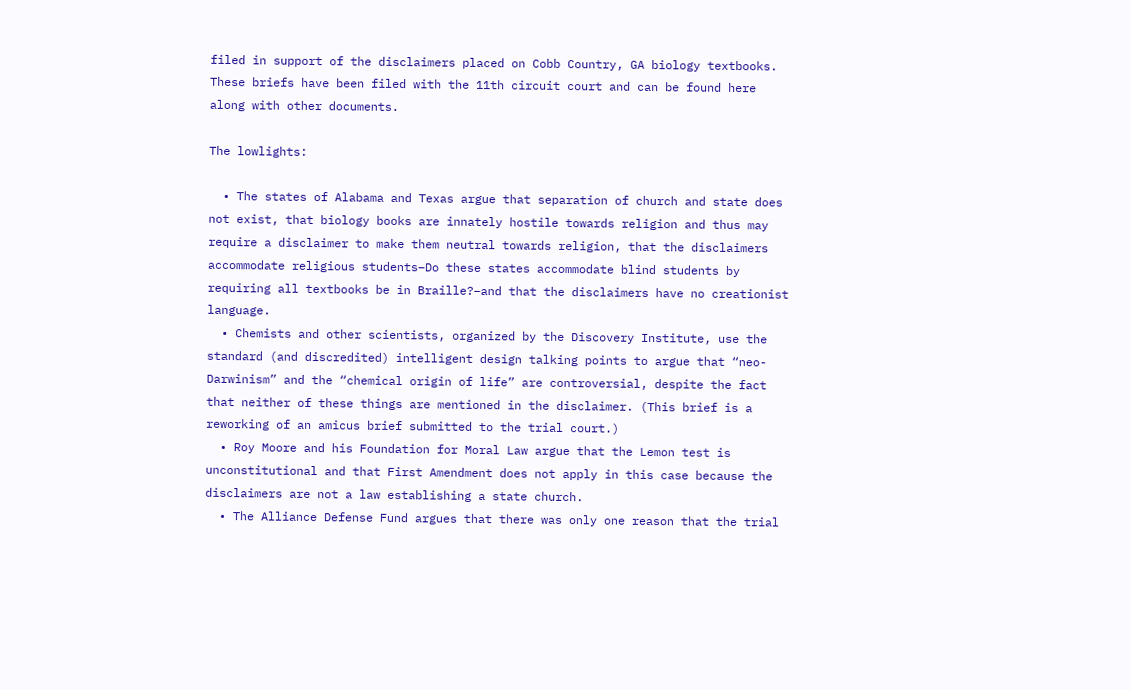filed in support of the disclaimers placed on Cobb Country, GA biology textbooks. These briefs have been filed with the 11th circuit court and can be found here along with other documents.

The lowlights:

  • The states of Alabama and Texas argue that separation of church and state does not exist, that biology books are innately hostile towards religion and thus may require a disclaimer to make them neutral towards religion, that the disclaimers accommodate religious students–Do these states accommodate blind students by requiring all textbooks be in Braille?–and that the disclaimers have no creationist language.
  • Chemists and other scientists, organized by the Discovery Institute, use the standard (and discredited) intelligent design talking points to argue that “neo-Darwinism” and the “chemical origin of life” are controversial, despite the fact that neither of these things are mentioned in the disclaimer. (This brief is a reworking of an amicus brief submitted to the trial court.)
  • Roy Moore and his Foundation for Moral Law argue that the Lemon test is unconstitutional and that First Amendment does not apply in this case because the disclaimers are not a law establishing a state church.
  • The Alliance Defense Fund argues that there was only one reason that the trial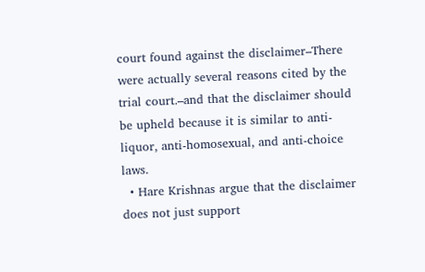court found against the disclaimer–There were actually several reasons cited by the trial court.–and that the disclaimer should be upheld because it is similar to anti-liquor, anti-homosexual, and anti-choice laws.
  • Hare Krishnas argue that the disclaimer does not just support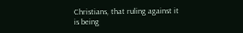Christians, that ruling against it is being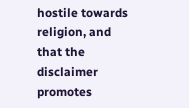hostile towards religion, and that the disclaimer promotes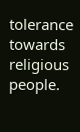tolerance towards religious people.